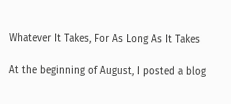Whatever It Takes, For As Long As It Takes

At the beginning of August, I posted a blog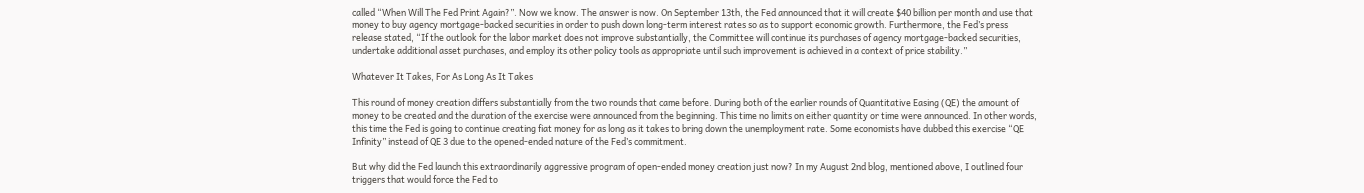called “When Will The Fed Print Again?”. Now we know. The answer is now. On September 13th, the Fed announced that it will create $40 billion per month and use that money to buy agency mortgage-backed securities in order to push down long-term interest rates so as to support economic growth. Furthermore, the Fed’s press release stated, “If the outlook for the labor market does not improve substantially, the Committee will continue its purchases of agency mortgage-backed securities, undertake additional asset purchases, and employ its other policy tools as appropriate until such improvement is achieved in a context of price stability.”

Whatever It Takes, For As Long As It Takes

This round of money creation differs substantially from the two rounds that came before. During both of the earlier rounds of Quantitative Easing (QE) the amount of money to be created and the duration of the exercise were announced from the beginning. This time no limits on either quantity or time were announced. In other words, this time the Fed is going to continue creating fiat money for as long as it takes to bring down the unemployment rate. Some economists have dubbed this exercise “QE Infinity” instead of QE 3 due to the opened-ended nature of the Fed’s commitment.

But why did the Fed launch this extraordinarily aggressive program of open-ended money creation just now? In my August 2nd blog, mentioned above, I outlined four triggers that would force the Fed to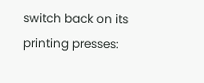switch back on its printing presses: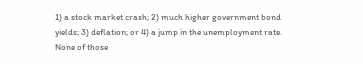1) a stock market crash; 2) much higher government bond yields; 3) deflation; or 4) a jump in the unemployment rate. None of those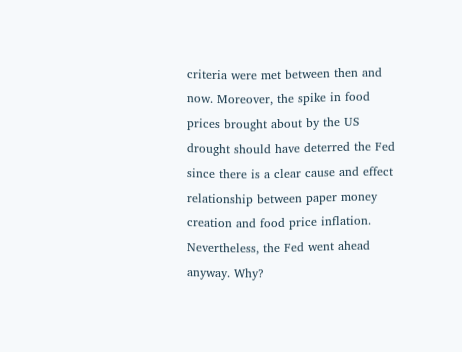criteria were met between then and now. Moreover, the spike in food prices brought about by the US drought should have deterred the Fed since there is a clear cause and effect relationship between paper money creation and food price inflation. Nevertheless, the Fed went ahead anyway. Why?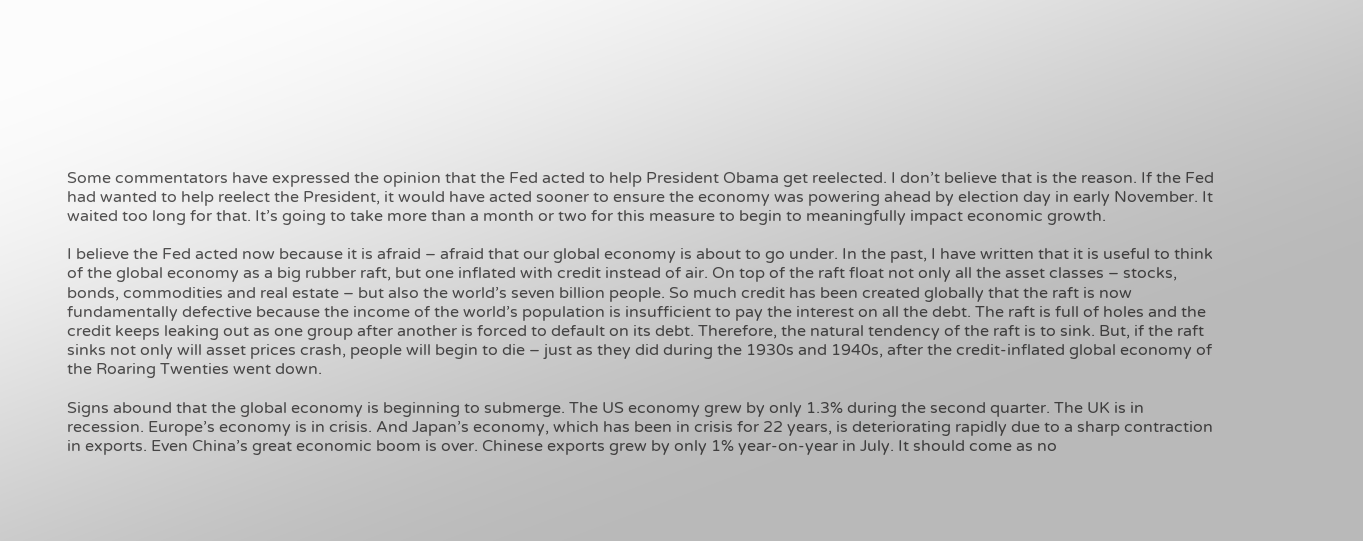Some commentators have expressed the opinion that the Fed acted to help President Obama get reelected. I don’t believe that is the reason. If the Fed had wanted to help reelect the President, it would have acted sooner to ensure the economy was powering ahead by election day in early November. It waited too long for that. It’s going to take more than a month or two for this measure to begin to meaningfully impact economic growth.

I believe the Fed acted now because it is afraid – afraid that our global economy is about to go under. In the past, I have written that it is useful to think of the global economy as a big rubber raft, but one inflated with credit instead of air. On top of the raft float not only all the asset classes – stocks, bonds, commodities and real estate – but also the world’s seven billion people. So much credit has been created globally that the raft is now fundamentally defective because the income of the world’s population is insufficient to pay the interest on all the debt. The raft is full of holes and the credit keeps leaking out as one group after another is forced to default on its debt. Therefore, the natural tendency of the raft is to sink. But, if the raft sinks not only will asset prices crash, people will begin to die – just as they did during the 1930s and 1940s, after the credit-inflated global economy of the Roaring Twenties went down.

Signs abound that the global economy is beginning to submerge. The US economy grew by only 1.3% during the second quarter. The UK is in recession. Europe’s economy is in crisis. And Japan’s economy, which has been in crisis for 22 years, is deteriorating rapidly due to a sharp contraction in exports. Even China’s great economic boom is over. Chinese exports grew by only 1% year-on-year in July. It should come as no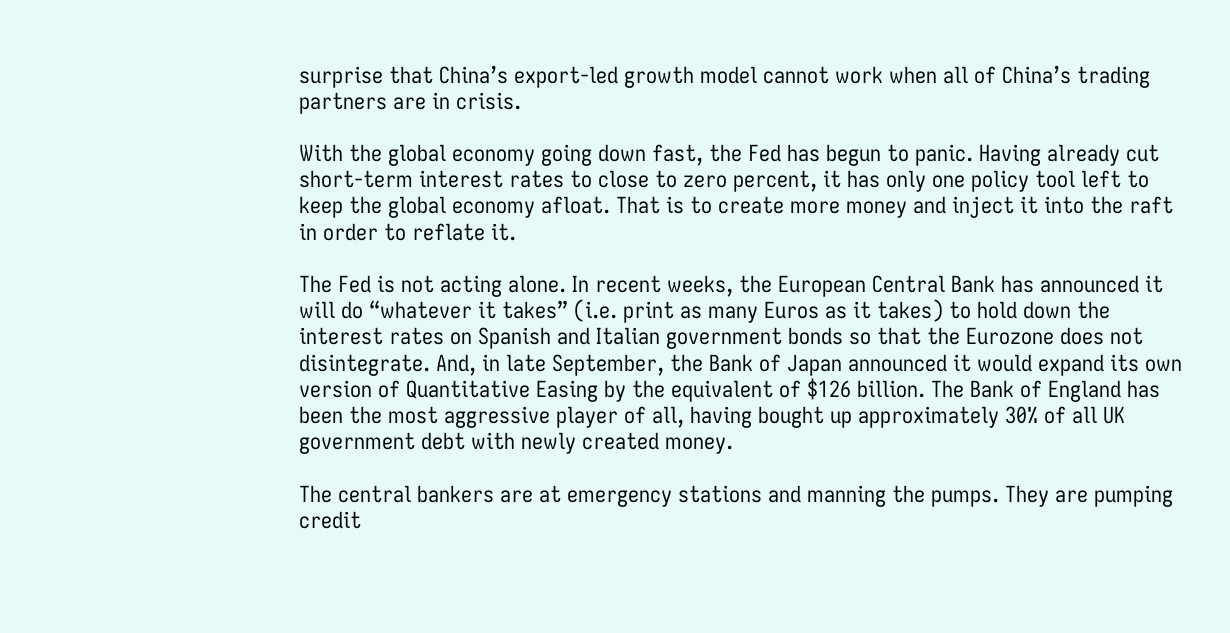surprise that China’s export-led growth model cannot work when all of China’s trading partners are in crisis.

With the global economy going down fast, the Fed has begun to panic. Having already cut short-term interest rates to close to zero percent, it has only one policy tool left to keep the global economy afloat. That is to create more money and inject it into the raft in order to reflate it.

The Fed is not acting alone. In recent weeks, the European Central Bank has announced it will do “whatever it takes” (i.e. print as many Euros as it takes) to hold down the interest rates on Spanish and Italian government bonds so that the Eurozone does not disintegrate. And, in late September, the Bank of Japan announced it would expand its own version of Quantitative Easing by the equivalent of $126 billion. The Bank of England has been the most aggressive player of all, having bought up approximately 30% of all UK government debt with newly created money.

The central bankers are at emergency stations and manning the pumps. They are pumping credit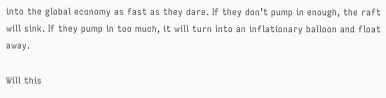into the global economy as fast as they dare. If they don’t pump in enough, the raft will sink. If they pump in too much, it will turn into an inflationary balloon and float away.

Will this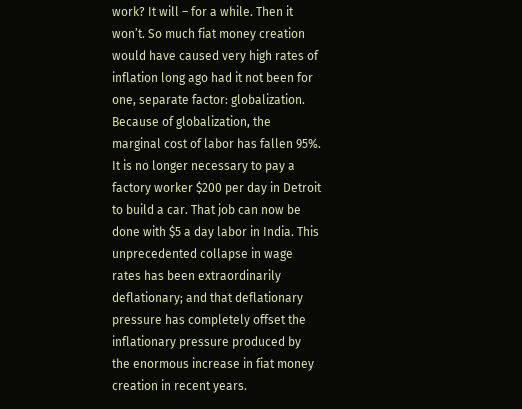work? It will – for a while. Then it won’t. So much fiat money creation would have caused very high rates of inflation long ago had it not been for one, separate factor: globalization. Because of globalization, the marginal cost of labor has fallen 95%. It is no longer necessary to pay a factory worker $200 per day in Detroit to build a car. That job can now be done with $5 a day labor in India. This unprecedented collapse in wage rates has been extraordinarily deflationary; and that deflationary pressure has completely offset the inflationary pressure produced by the enormous increase in fiat money creation in recent years.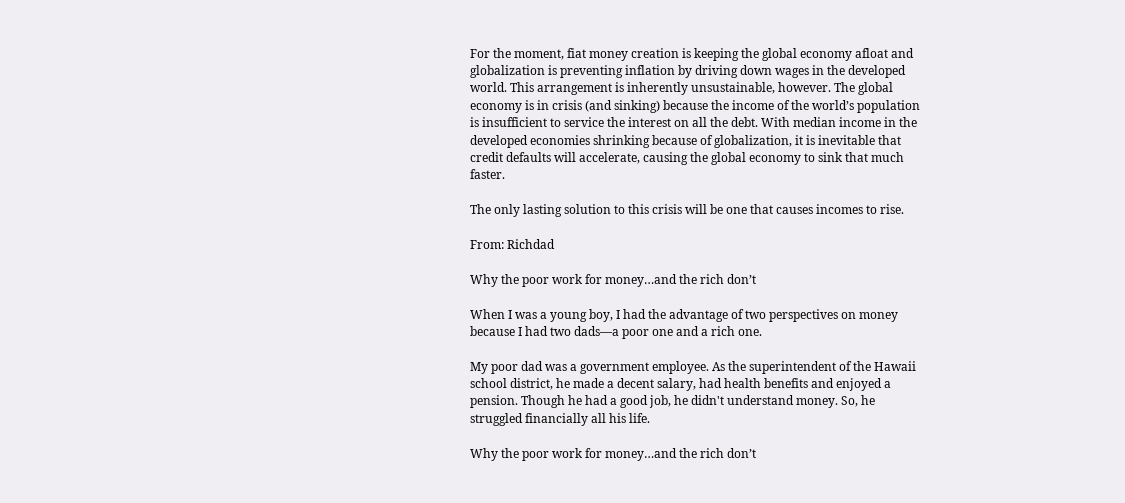For the moment, fiat money creation is keeping the global economy afloat and globalization is preventing inflation by driving down wages in the developed world. This arrangement is inherently unsustainable, however. The global economy is in crisis (and sinking) because the income of the world’s population is insufficient to service the interest on all the debt. With median income in the developed economies shrinking because of globalization, it is inevitable that credit defaults will accelerate, causing the global economy to sink that much faster.

The only lasting solution to this crisis will be one that causes incomes to rise.

From: Richdad

Why the poor work for money…and the rich don’t

When I was a young boy, I had the advantage of two perspectives on money because I had two dads—a poor one and a rich one.

My poor dad was a government employee. As the superintendent of the Hawaii school district, he made a decent salary, had health benefits and enjoyed a pension. Though he had a good job, he didn't understand money. So, he struggled financially all his life.

Why the poor work for money…and the rich don’t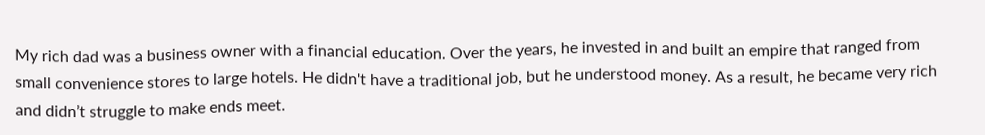My rich dad was a business owner with a financial education. Over the years, he invested in and built an empire that ranged from small convenience stores to large hotels. He didn't have a traditional job, but he understood money. As a result, he became very rich and didn’t struggle to make ends meet.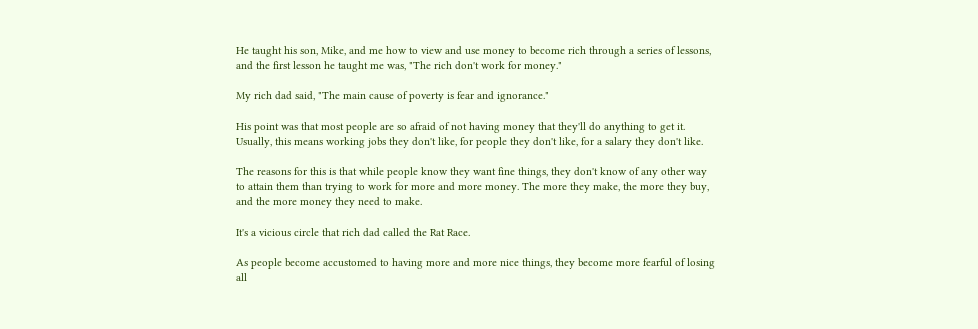He taught his son, Mike, and me how to view and use money to become rich through a series of lessons, and the first lesson he taught me was, "The rich don't work for money."

My rich dad said, "The main cause of poverty is fear and ignorance."

His point was that most people are so afraid of not having money that they'll do anything to get it. Usually, this means working jobs they don't like, for people they don't like, for a salary they don't like.

The reasons for this is that while people know they want fine things, they don't know of any other way to attain them than trying to work for more and more money. The more they make, the more they buy, and the more money they need to make.

It's a vicious circle that rich dad called the Rat Race.

As people become accustomed to having more and more nice things, they become more fearful of losing all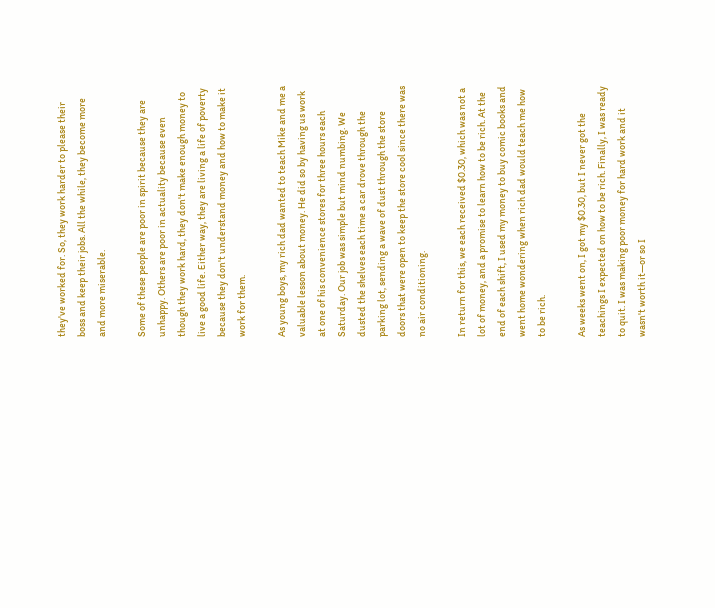they've worked for. So, they work harder to please their boss and keep their jobs. All the while, they become more and more miserable.

Some of these people are poor in spirit because they are unhappy. Others are poor in actuality because even though they work hard, they don't make enough money to live a good life. Either way, they are living a life of poverty because they don't understand money and how to make it work for them.

As young boys, my rich dad wanted to teach Mike and me a valuable lesson about money. He did so by having us work at one of his convenience stores for three hours each Saturday. Our job was simple but mind numbing. We dusted the shelves each time a car drove through the parking lot, sending a wave of dust through the store doors that were open to keep the store cool since there was no air conditioning.

In return for this, we each received $0.30, which was not a lot of money, and a promise to learn how to be rich. At the end of each shift, I used my money to buy comic books and went home wondering when rich dad would teach me how to be rich.

As weeks went on, I got my $0.30, but I never got the teachings I expected on how to be rich. Finally, I was ready to quit. I was making poor money for hard work and it wasn't worth it—or so I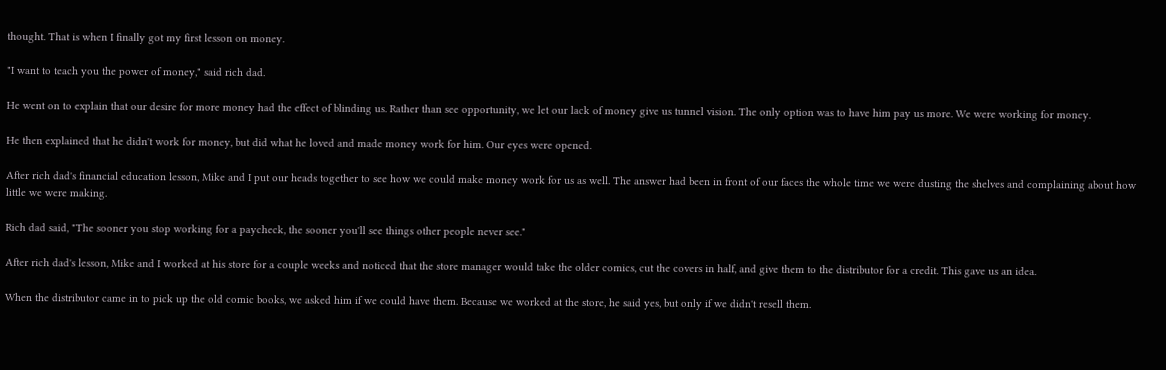thought. That is when I finally got my first lesson on money.

"I want to teach you the power of money," said rich dad.

He went on to explain that our desire for more money had the effect of blinding us. Rather than see opportunity, we let our lack of money give us tunnel vision. The only option was to have him pay us more. We were working for money.

He then explained that he didn't work for money, but did what he loved and made money work for him. Our eyes were opened.

After rich dad's financial education lesson, Mike and I put our heads together to see how we could make money work for us as well. The answer had been in front of our faces the whole time we were dusting the shelves and complaining about how little we were making.

Rich dad said, "The sooner you stop working for a paycheck, the sooner you'll see things other people never see."

After rich dad's lesson, Mike and I worked at his store for a couple weeks and noticed that the store manager would take the older comics, cut the covers in half, and give them to the distributor for a credit. This gave us an idea.

When the distributor came in to pick up the old comic books, we asked him if we could have them. Because we worked at the store, he said yes, but only if we didn't resell them.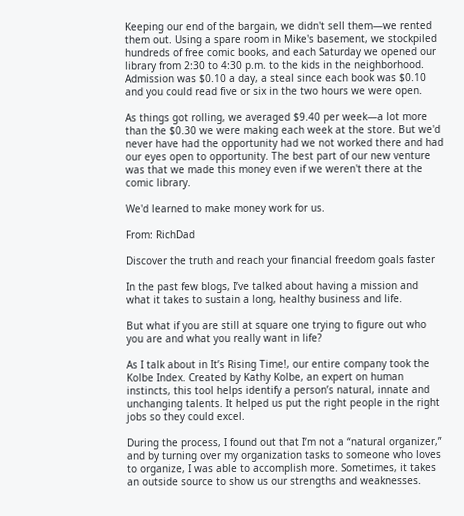Keeping our end of the bargain, we didn't sell them—we rented them out. Using a spare room in Mike's basement, we stockpiled hundreds of free comic books, and each Saturday we opened our library from 2:30 to 4:30 p.m. to the kids in the neighborhood. Admission was $0.10 a day, a steal since each book was $0.10 and you could read five or six in the two hours we were open.

As things got rolling, we averaged $9.40 per week—a lot more than the $0.30 we were making each week at the store. But we'd never have had the opportunity had we not worked there and had our eyes open to opportunity. The best part of our new venture was that we made this money even if we weren't there at the comic library.

We'd learned to make money work for us.

From: RichDad

Discover the truth and reach your financial freedom goals faster

In the past few blogs, I’ve talked about having a mission and what it takes to sustain a long, healthy business and life.

But what if you are still at square one trying to figure out who you are and what you really want in life?

As I talk about in It’s Rising Time!, our entire company took the Kolbe Index. Created by Kathy Kolbe, an expert on human instincts, this tool helps identify a person’s natural, innate and unchanging talents. It helped us put the right people in the right jobs so they could excel.

During the process, I found out that I’m not a “natural organizer,” and by turning over my organization tasks to someone who loves to organize, I was able to accomplish more. Sometimes, it takes an outside source to show us our strengths and weaknesses.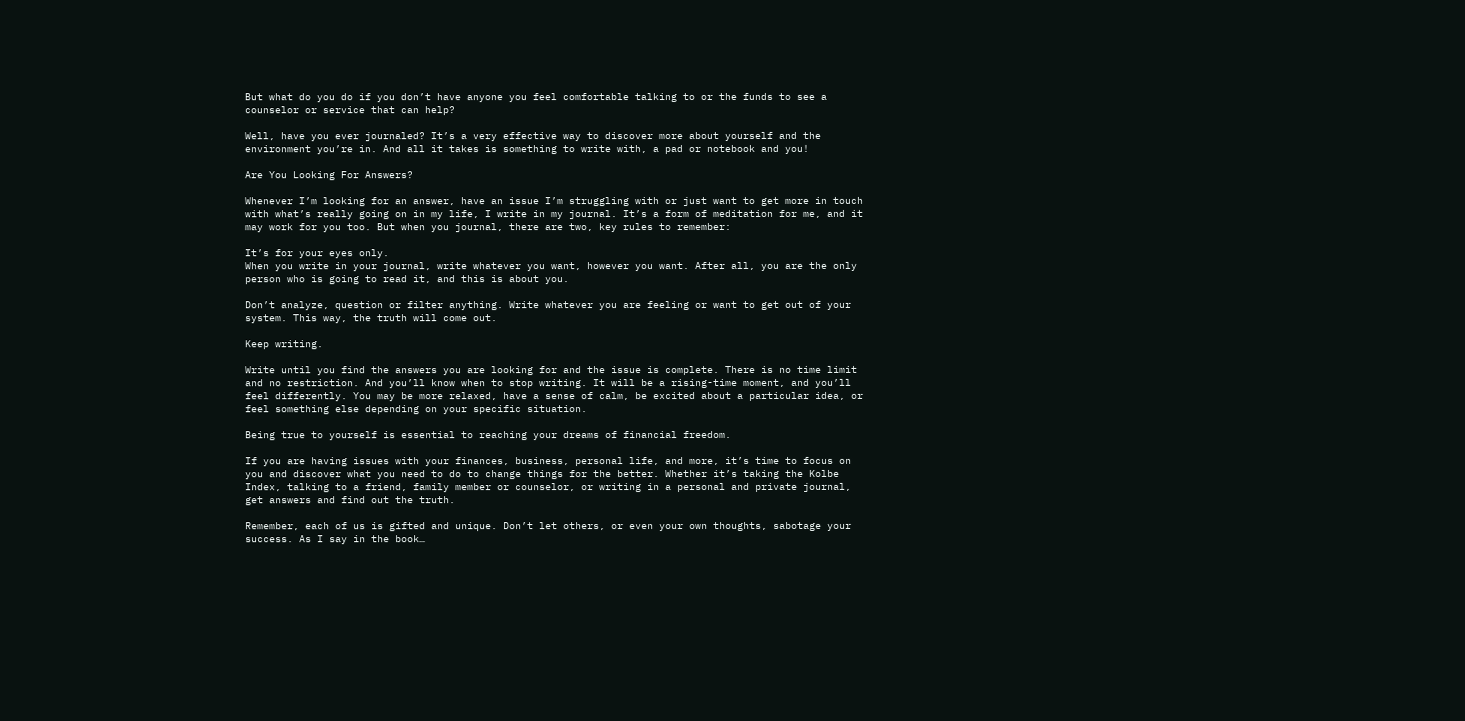But what do you do if you don’t have anyone you feel comfortable talking to or the funds to see a counselor or service that can help?

Well, have you ever journaled? It’s a very effective way to discover more about yourself and the environment you’re in. And all it takes is something to write with, a pad or notebook and you!

Are You Looking For Answers?

Whenever I’m looking for an answer, have an issue I’m struggling with or just want to get more in touch with what’s really going on in my life, I write in my journal. It’s a form of meditation for me, and it may work for you too. But when you journal, there are two, key rules to remember:

It’s for your eyes only.
When you write in your journal, write whatever you want, however you want. After all, you are the only person who is going to read it, and this is about you.

Don’t analyze, question or filter anything. Write whatever you are feeling or want to get out of your system. This way, the truth will come out.

Keep writing.

Write until you find the answers you are looking for and the issue is complete. There is no time limit and no restriction. And you’ll know when to stop writing. It will be a rising-time moment, and you’ll feel differently. You may be more relaxed, have a sense of calm, be excited about a particular idea, or feel something else depending on your specific situation.

Being true to yourself is essential to reaching your dreams of financial freedom.

If you are having issues with your finances, business, personal life, and more, it’s time to focus on you and discover what you need to do to change things for the better. Whether it’s taking the Kolbe Index, talking to a friend, family member or counselor, or writing in a personal and private journal, get answers and find out the truth.

Remember, each of us is gifted and unique. Don’t let others, or even your own thoughts, sabotage your success. As I say in the book…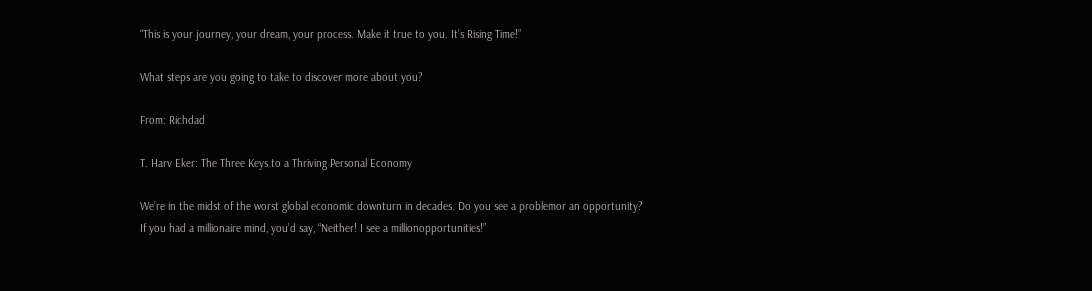“This is your journey, your dream, your process. Make it true to you. It’s Rising Time!”

What steps are you going to take to discover more about you?

From: Richdad

T. Harv Eker: The Three Keys to a Thriving Personal Economy

We’re in the midst of the worst global economic downturn in decades. Do you see a problemor an opportunity? If you had a millionaire mind, you’d say, “Neither! I see a millionopportunities!”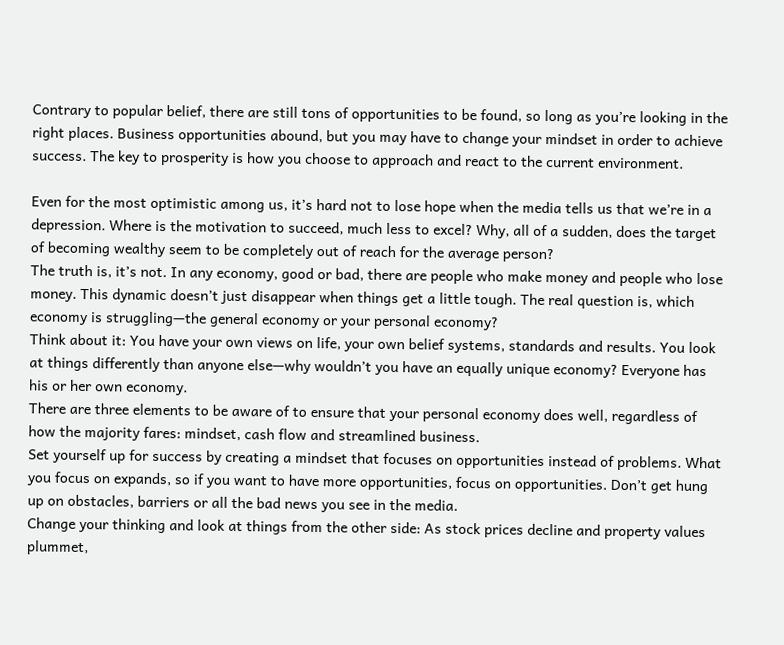Contrary to popular belief, there are still tons of opportunities to be found, so long as you’re looking in the right places. Business opportunities abound, but you may have to change your mindset in order to achieve success. The key to prosperity is how you choose to approach and react to the current environment.

Even for the most optimistic among us, it’s hard not to lose hope when the media tells us that we’re in a depression. Where is the motivation to succeed, much less to excel? Why, all of a sudden, does the target of becoming wealthy seem to be completely out of reach for the average person?
The truth is, it’s not. In any economy, good or bad, there are people who make money and people who lose money. This dynamic doesn’t just disappear when things get a little tough. The real question is, which economy is struggling—the general economy or your personal economy?
Think about it: You have your own views on life, your own belief systems, standards and results. You look at things differently than anyone else—why wouldn’t you have an equally unique economy? Everyone has his or her own economy.
There are three elements to be aware of to ensure that your personal economy does well, regardless of how the majority fares: mindset, cash flow and streamlined business.
Set yourself up for success by creating a mindset that focuses on opportunities instead of problems. What you focus on expands, so if you want to have more opportunities, focus on opportunities. Don’t get hung up on obstacles, barriers or all the bad news you see in the media.
Change your thinking and look at things from the other side: As stock prices decline and property values plummet,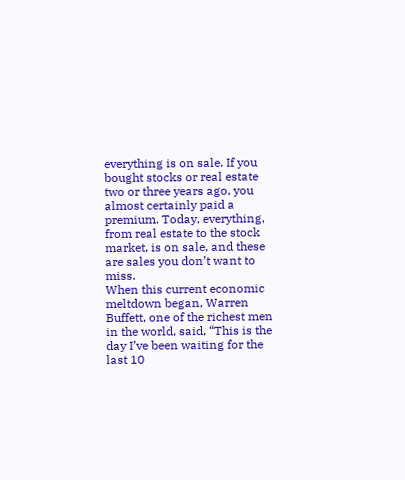everything is on sale. If you bought stocks or real estate two or three years ago, you almost certainly paid a premium. Today, everything, from real estate to the stock market, is on sale, and these are sales you don’t want to miss.
When this current economic meltdown began, Warren Buffett, one of the richest men in the world, said, “This is the day I’ve been waiting for the last 10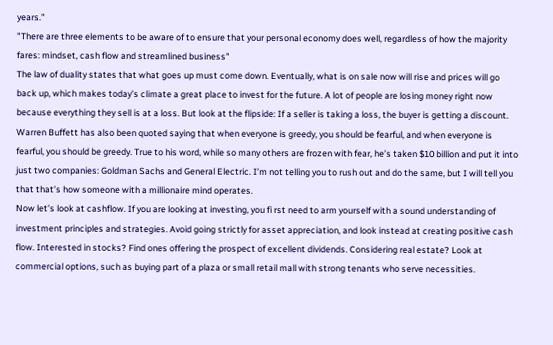years.”
"There are three elements to be aware of to ensure that your personal economy does well, regardless of how the majority fares: mindset, cash flow and streamlined business"
The law of duality states that what goes up must come down. Eventually, what is on sale now will rise and prices will go back up, which makes today’s climate a great place to invest for the future. A lot of people are losing money right now because everything they sell is at a loss. But look at the flipside: If a seller is taking a loss, the buyer is getting a discount.
Warren Buffett has also been quoted saying that when everyone is greedy, you should be fearful, and when everyone is fearful, you should be greedy. True to his word, while so many others are frozen with fear, he’s taken $10 billion and put it into just two companies: Goldman Sachs and General Electric. I’m not telling you to rush out and do the same, but I will tell you that that’s how someone with a millionaire mind operates.
Now let’s look at cashflow. If you are looking at investing, you fi rst need to arm yourself with a sound understanding of investment principles and strategies. Avoid going strictly for asset appreciation, and look instead at creating positive cash flow. Interested in stocks? Find ones offering the prospect of excellent dividends. Considering real estate? Look at commercial options, such as buying part of a plaza or small retail mall with strong tenants who serve necessities.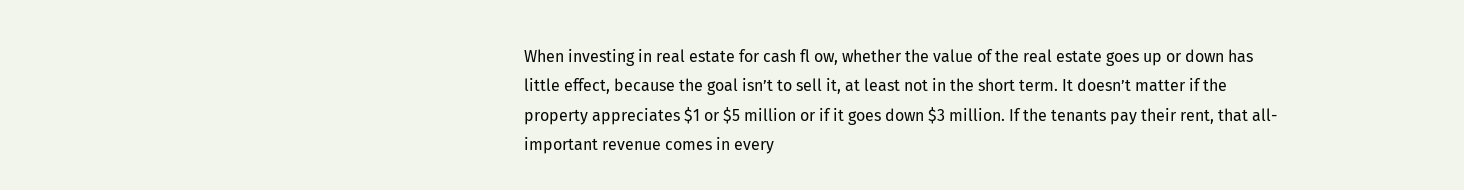When investing in real estate for cash fl ow, whether the value of the real estate goes up or down has little effect, because the goal isn’t to sell it, at least not in the short term. It doesn’t matter if the property appreciates $1 or $5 million or if it goes down $3 million. If the tenants pay their rent, that all-important revenue comes in every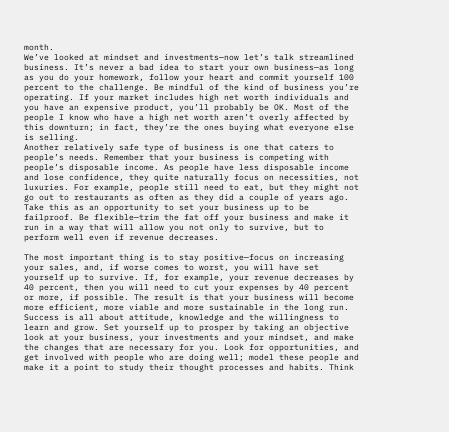month.
We’ve looked at mindset and investments—now let’s talk streamlined business. It’s never a bad idea to start your own business—as long as you do your homework, follow your heart and commit yourself 100 percent to the challenge. Be mindful of the kind of business you’re operating. If your market includes high net worth individuals and you have an expensive product, you’ll probably be OK. Most of the people I know who have a high net worth aren’t overly affected by this downturn; in fact, they’re the ones buying what everyone else is selling.
Another relatively safe type of business is one that caters to people’s needs. Remember that your business is competing with people’s disposable income. As people have less disposable income and lose confidence, they quite naturally focus on necessities, not luxuries. For example, people still need to eat, but they might not go out to restaurants as often as they did a couple of years ago.
Take this as an opportunity to set your business up to be failproof. Be flexible—trim the fat off your business and make it run in a way that will allow you not only to survive, but to perform well even if revenue decreases.

The most important thing is to stay positive—focus on increasing your sales, and, if worse comes to worst, you will have set yourself up to survive. If, for example, your revenue decreases by 40 percent, then you will need to cut your expenses by 40 percent or more, if possible. The result is that your business will become more efficient, more viable and more sustainable in the long run.
Success is all about attitude, knowledge and the willingness to learn and grow. Set yourself up to prosper by taking an objective look at your business, your investments and your mindset, and make the changes that are necessary for you. Look for opportunities, and get involved with people who are doing well; model these people and make it a point to study their thought processes and habits. Think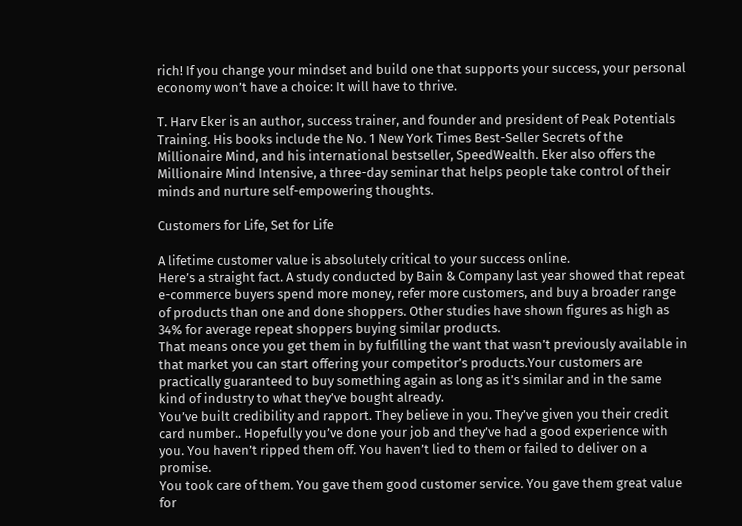rich! If you change your mindset and build one that supports your success, your personal economy won’t have a choice: It will have to thrive.

T. Harv Eker is an author, success trainer, and founder and president of Peak Potentials Training. His books include the No. 1 New York Times Best-Seller Secrets of the Millionaire Mind, and his international bestseller, SpeedWealth. Eker also offers the Millionaire Mind Intensive, a three-day seminar that helps people take control of their minds and nurture self-empowering thoughts.

Customers for Life, Set for Life

A lifetime customer value is absolutely critical to your success online.
Here’s a straight fact. A study conducted by Bain & Company last year showed that repeat e-commerce buyers spend more money, refer more customers, and buy a broader range of products than one and done shoppers. Other studies have shown figures as high as 34% for average repeat shoppers buying similar products.
That means once you get them in by fulfilling the want that wasn’t previously available in that market you can start offering your competitor’s products.Your customers are practically guaranteed to buy something again as long as it’s similar and in the same kind of industry to what they’ve bought already.
You’ve built credibility and rapport. They believe in you. They’ve given you their credit card number.. Hopefully you’ve done your job and they’ve had a good experience with you. You haven’t ripped them off. You haven’t lied to them or failed to deliver on a promise.
You took care of them. You gave them good customer service. You gave them great value for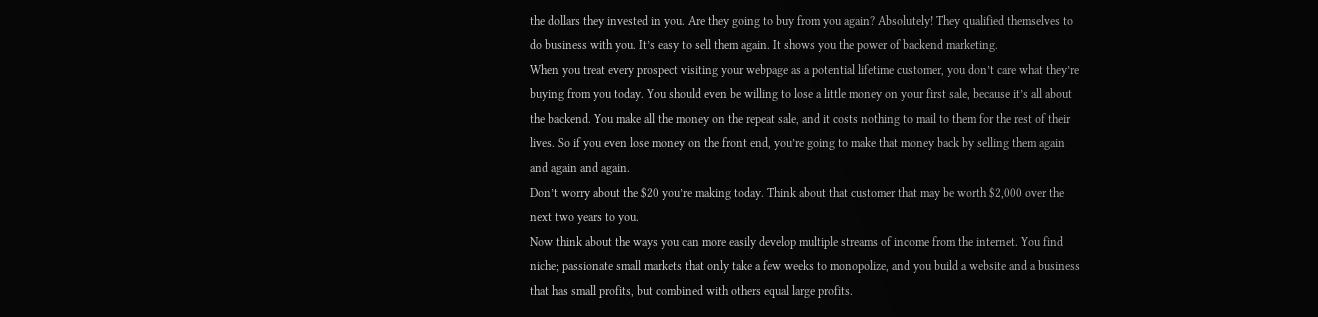the dollars they invested in you. Are they going to buy from you again? Absolutely! They qualified themselves to do business with you. It’s easy to sell them again. It shows you the power of backend marketing.
When you treat every prospect visiting your webpage as a potential lifetime customer, you don’t care what they’re buying from you today. You should even be willing to lose a little money on your first sale, because it’s all about the backend. You make all the money on the repeat sale, and it costs nothing to mail to them for the rest of their lives. So if you even lose money on the front end, you’re going to make that money back by selling them again and again and again.
Don’t worry about the $20 you’re making today. Think about that customer that may be worth $2,000 over the next two years to you.
Now think about the ways you can more easily develop multiple streams of income from the internet. You find niche; passionate small markets that only take a few weeks to monopolize, and you build a website and a business that has small profits, but combined with others equal large profits.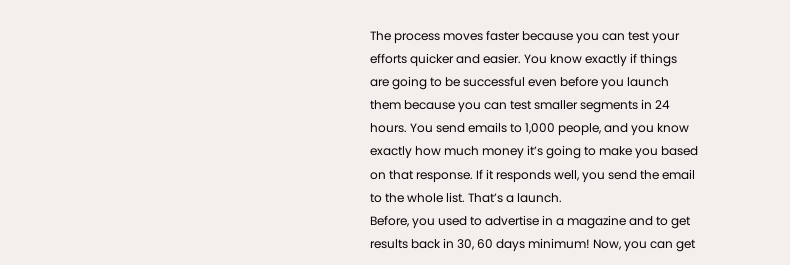The process moves faster because you can test your efforts quicker and easier. You know exactly if things are going to be successful even before you launch them because you can test smaller segments in 24 hours. You send emails to 1,000 people, and you know exactly how much money it’s going to make you based on that response. If it responds well, you send the email to the whole list. That’s a launch.
Before, you used to advertise in a magazine and to get results back in 30, 60 days minimum! Now, you can get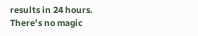results in 24 hours.
There’s no magic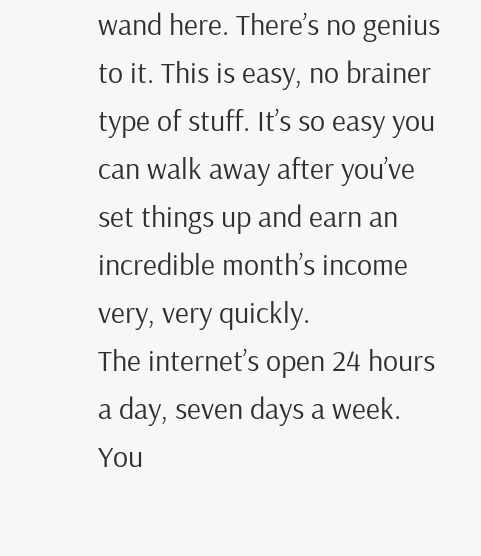wand here. There’s no genius to it. This is easy, no brainer type of stuff. It’s so easy you can walk away after you’ve set things up and earn an incredible month’s income very, very quickly.
The internet’s open 24 hours a day, seven days a week. You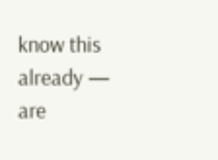know this already — are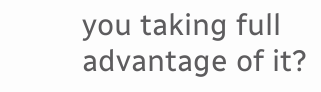you taking full advantage of it?